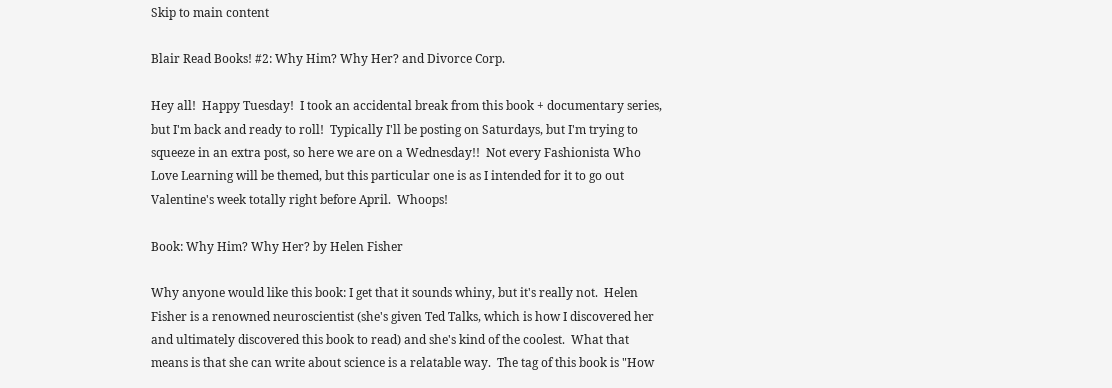Skip to main content

Blair Read Books! #2: Why Him? Why Her? and Divorce Corp.

Hey all!  Happy Tuesday!  I took an accidental break from this book + documentary series, but I'm back and ready to roll!  Typically I'll be posting on Saturdays, but I'm trying to squeeze in an extra post, so here we are on a Wednesday!!  Not every Fashionista Who Love Learning will be themed, but this particular one is as I intended for it to go out Valentine's week totally right before April.  Whoops!

Book: Why Him? Why Her? by Helen Fisher

Why anyone would like this book: I get that it sounds whiny, but it's really not.  Helen Fisher is a renowned neuroscientist (she's given Ted Talks, which is how I discovered her and ultimately discovered this book to read) and she's kind of the coolest.  What that means is that she can write about science is a relatable way.  The tag of this book is "How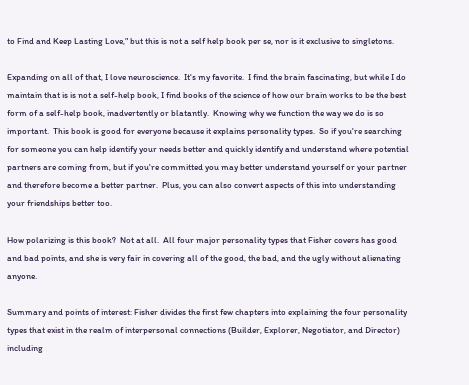to Find and Keep Lasting Love," but this is not a self help book per se, nor is it exclusive to singletons.

Expanding on all of that, I love neuroscience.  It's my favorite.  I find the brain fascinating, but while I do maintain that is is not a self-help book, I find books of the science of how our brain works to be the best form of a self-help book, inadvertently or blatantly.  Knowing why we function the way we do is so important.  This book is good for everyone because it explains personality types.  So if you're searching for someone you can help identify your needs better and quickly identify and understand where potential partners are coming from, but if you're committed you may better understand yourself or your partner and therefore become a better partner.  Plus, you can also convert aspects of this into understanding your friendships better too.

How polarizing is this book?  Not at all.  All four major personality types that Fisher covers has good and bad points, and she is very fair in covering all of the good, the bad, and the ugly without alienating anyone.

Summary and points of interest: Fisher divides the first few chapters into explaining the four personality types that exist in the realm of interpersonal connections (Builder, Explorer, Negotiator, and Director) including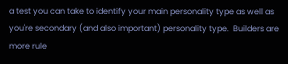a test you can take to identify your main personality type as well as you're secondary (and also important) personality type.  Builders are more rule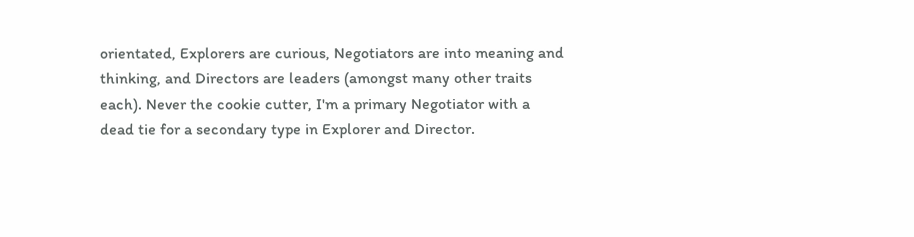orientated, Explorers are curious, Negotiators are into meaning and thinking, and Directors are leaders (amongst many other traits each). Never the cookie cutter, I'm a primary Negotiator with a dead tie for a secondary type in Explorer and Director.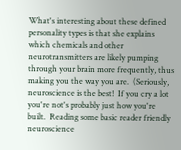What's interesting about these defined personality types is that she explains which chemicals and other neurotransmitters are likely pumping through your brain more frequently, thus making you the way you are.  (Seriously, neuroscience is the best!  If you cry a lot you're not's probably just how you're built.  Reading some basic reader friendly neuroscience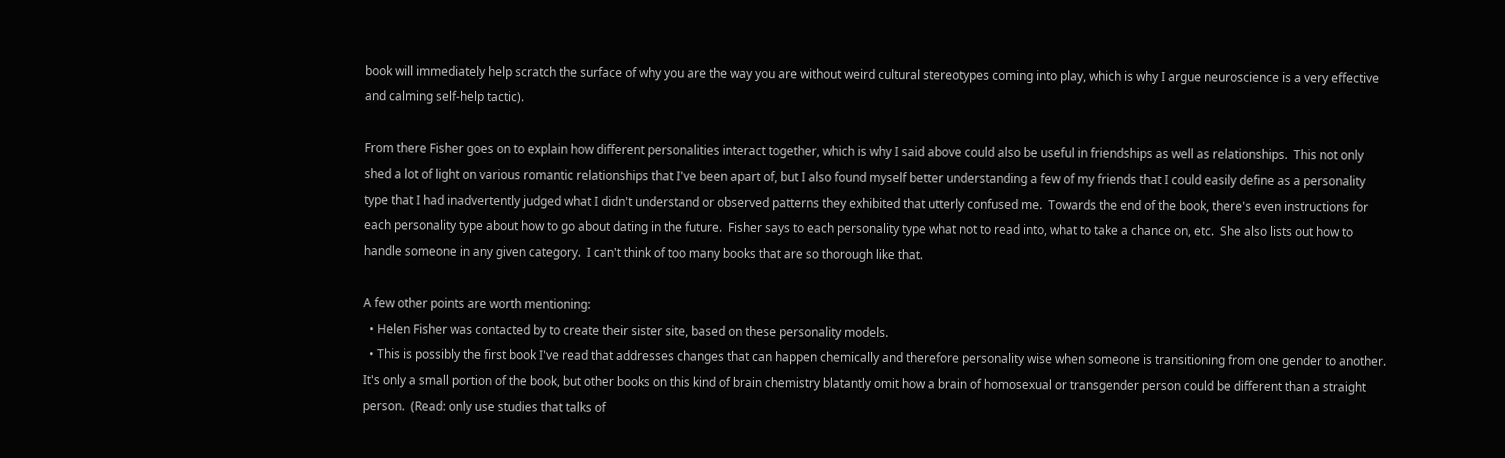book will immediately help scratch the surface of why you are the way you are without weird cultural stereotypes coming into play, which is why I argue neuroscience is a very effective and calming self-help tactic).

From there Fisher goes on to explain how different personalities interact together, which is why I said above could also be useful in friendships as well as relationships.  This not only shed a lot of light on various romantic relationships that I've been apart of, but I also found myself better understanding a few of my friends that I could easily define as a personality type that I had inadvertently judged what I didn't understand or observed patterns they exhibited that utterly confused me.  Towards the end of the book, there's even instructions for each personality type about how to go about dating in the future.  Fisher says to each personality type what not to read into, what to take a chance on, etc.  She also lists out how to handle someone in any given category.  I can't think of too many books that are so thorough like that.

A few other points are worth mentioning:
  • Helen Fisher was contacted by to create their sister site, based on these personality models.
  • This is possibly the first book I've read that addresses changes that can happen chemically and therefore personality wise when someone is transitioning from one gender to another.  It's only a small portion of the book, but other books on this kind of brain chemistry blatantly omit how a brain of homosexual or transgender person could be different than a straight person.  (Read: only use studies that talks of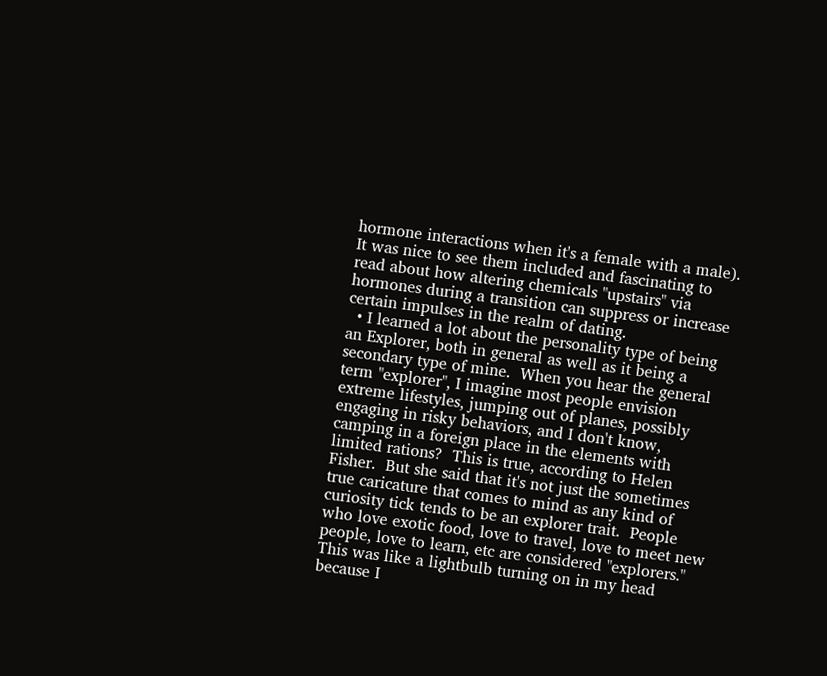hormone interactions when it's a female with a male).  It was nice to see them included and fascinating to read about how altering chemicals "upstairs" via hormones during a transition can suppress or increase certain impulses in the realm of dating.
  • I learned a lot about the personality type of being an Explorer, both in general as well as it being a secondary type of mine.  When you hear the general term "explorer", I imagine most people envision extreme lifestyles, jumping out of planes, possibly engaging in risky behaviors, and I don't know, camping in a foreign place in the elements with limited rations?  This is true, according to Helen Fisher.  But she said that it's not just the sometimes true caricature that comes to mind as any kind of curiosity tick tends to be an explorer trait.  People who love exotic food, love to travel, love to meet new people, love to learn, etc are considered "explorers."  This was like a lightbulb turning on in my head because I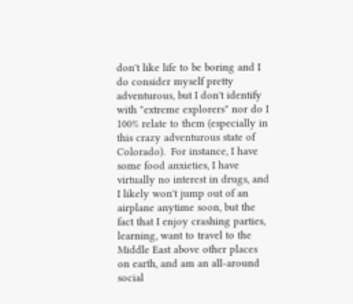don't like life to be boring and I do consider myself pretty adventurous, but I don't identify with "extreme explorers" nor do I 100% relate to them (especially in this crazy adventurous state of Colorado).  For instance, I have some food anxieties, I have virtually no interest in drugs, and I likely won't jump out of an airplane anytime soon, but the fact that I enjoy crashing parties, learning, want to travel to the Middle East above other places on earth, and am an all-around social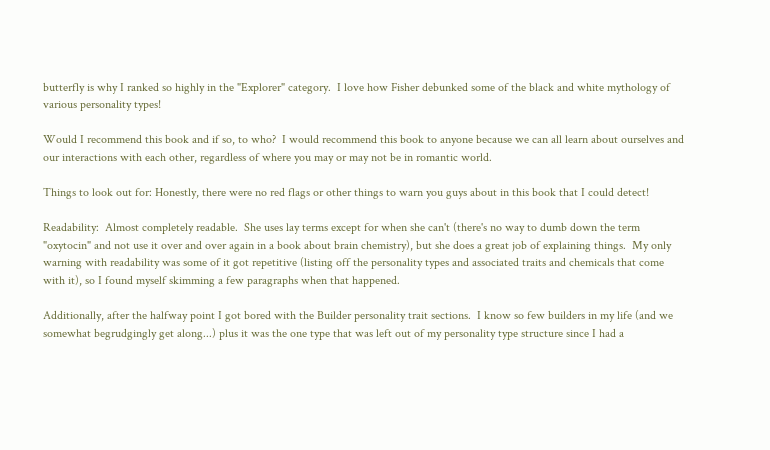butterfly is why I ranked so highly in the "Explorer" category.  I love how Fisher debunked some of the black and white mythology of various personality types!

Would I recommend this book and if so, to who?  I would recommend this book to anyone because we can all learn about ourselves and our interactions with each other, regardless of where you may or may not be in romantic world.

Things to look out for: Honestly, there were no red flags or other things to warn you guys about in this book that I could detect!

Readability:  Almost completely readable.  She uses lay terms except for when she can't (there's no way to dumb down the term "oxytocin" and not use it over and over again in a book about brain chemistry), but she does a great job of explaining things.  My only warning with readability was some of it got repetitive (listing off the personality types and associated traits and chemicals that come with it), so I found myself skimming a few paragraphs when that happened.

Additionally, after the halfway point I got bored with the Builder personality trait sections.  I know so few builders in my life (and we somewhat begrudgingly get along...) plus it was the one type that was left out of my personality type structure since I had a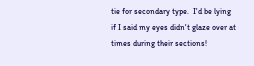tie for secondary type.  I'd be lying if I said my eyes didn't glaze over at times during their sections!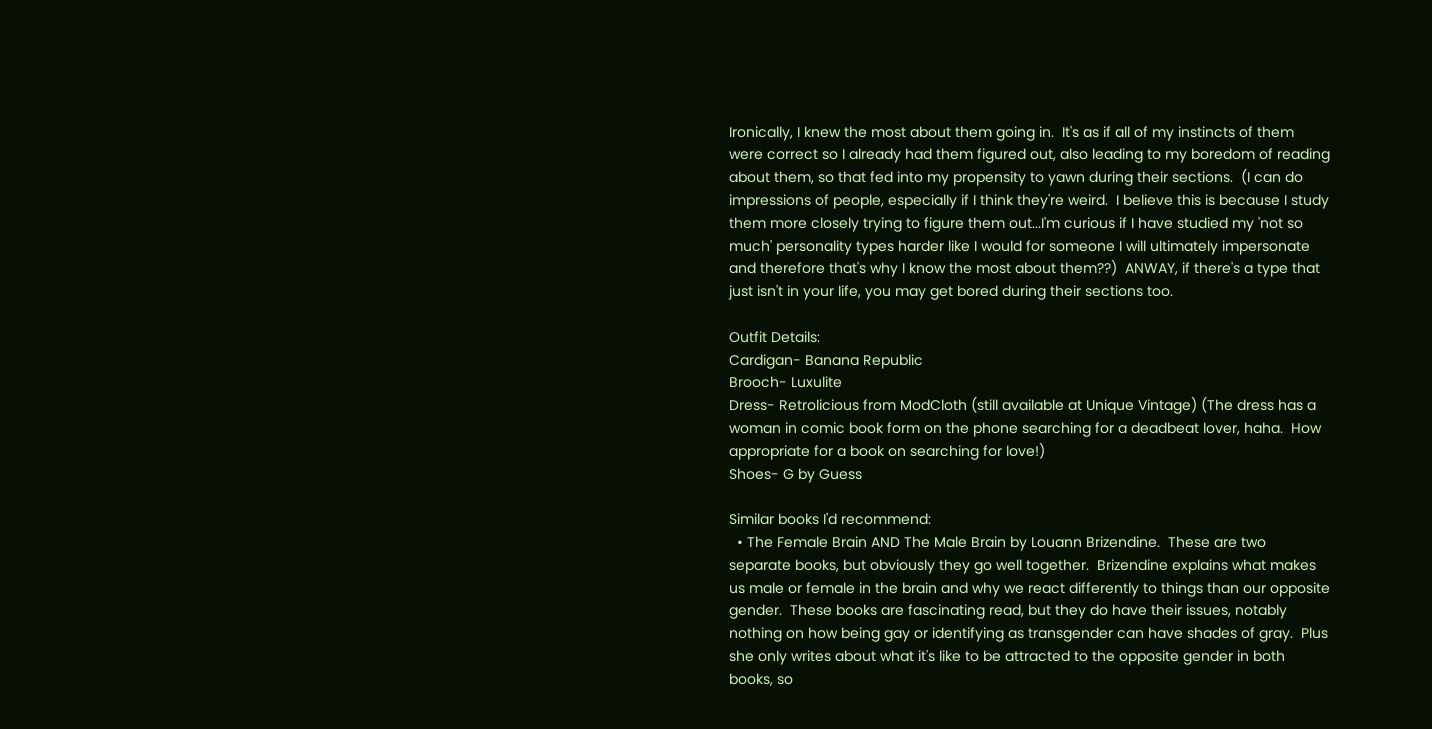Ironically, I knew the most about them going in.  It's as if all of my instincts of them were correct so I already had them figured out, also leading to my boredom of reading about them, so that fed into my propensity to yawn during their sections.  (I can do impressions of people, especially if I think they're weird.  I believe this is because I study them more closely trying to figure them out...I'm curious if I have studied my 'not so much' personality types harder like I would for someone I will ultimately impersonate and therefore that's why I know the most about them??)  ANWAY, if there's a type that just isn't in your life, you may get bored during their sections too.

Outfit Details:
Cardigan- Banana Republic
Brooch- Luxulite
Dress- Retrolicious from ModCloth (still available at Unique Vintage) (The dress has a woman in comic book form on the phone searching for a deadbeat lover, haha.  How appropriate for a book on searching for love!)
Shoes- G by Guess

Similar books I'd recommend:
  • The Female Brain AND The Male Brain by Louann Brizendine.  These are two separate books, but obviously they go well together.  Brizendine explains what makes us male or female in the brain and why we react differently to things than our opposite gender.  These books are fascinating read, but they do have their issues, notably nothing on how being gay or identifying as transgender can have shades of gray.  Plus she only writes about what it's like to be attracted to the opposite gender in both books, so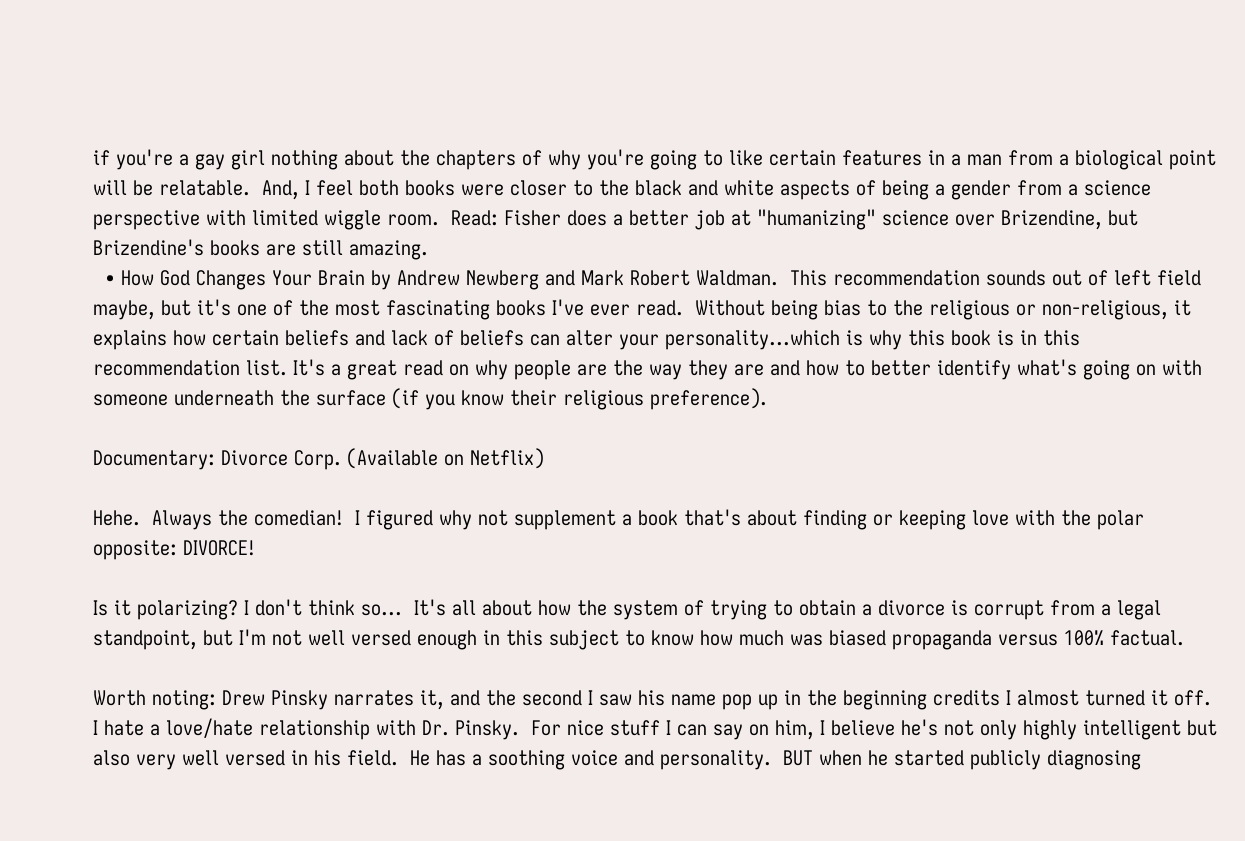if you're a gay girl nothing about the chapters of why you're going to like certain features in a man from a biological point will be relatable.  And, I feel both books were closer to the black and white aspects of being a gender from a science perspective with limited wiggle room.  Read: Fisher does a better job at "humanizing" science over Brizendine, but Brizendine's books are still amazing.
  • How God Changes Your Brain by Andrew Newberg and Mark Robert Waldman.  This recommendation sounds out of left field maybe, but it's one of the most fascinating books I've ever read.  Without being bias to the religious or non-religious, it explains how certain beliefs and lack of beliefs can alter your personality...which is why this book is in this recommendation list. It's a great read on why people are the way they are and how to better identify what's going on with someone underneath the surface (if you know their religious preference).

Documentary: Divorce Corp. (Available on Netflix)

Hehe.  Always the comedian!  I figured why not supplement a book that's about finding or keeping love with the polar opposite: DIVORCE!

Is it polarizing? I don't think so...  It's all about how the system of trying to obtain a divorce is corrupt from a legal standpoint, but I'm not well versed enough in this subject to know how much was biased propaganda versus 100% factual.

Worth noting: Drew Pinsky narrates it, and the second I saw his name pop up in the beginning credits I almost turned it off.  I hate a love/hate relationship with Dr. Pinsky.  For nice stuff I can say on him, I believe he's not only highly intelligent but also very well versed in his field.  He has a soothing voice and personality.  BUT when he started publicly diagnosing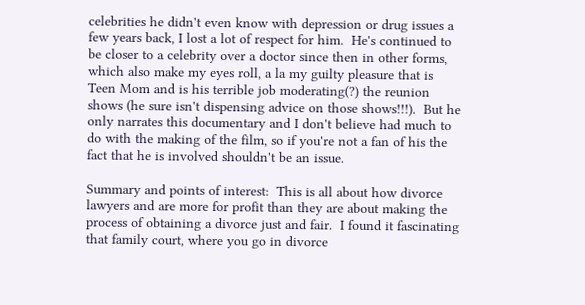celebrities he didn't even know with depression or drug issues a few years back, I lost a lot of respect for him.  He's continued to be closer to a celebrity over a doctor since then in other forms, which also make my eyes roll, a la my guilty pleasure that is Teen Mom and is his terrible job moderating(?) the reunion shows (he sure isn't dispensing advice on those shows!!!).  But he only narrates this documentary and I don't believe had much to do with the making of the film, so if you're not a fan of his the fact that he is involved shouldn't be an issue.

Summary and points of interest:  This is all about how divorce lawyers and are more for profit than they are about making the process of obtaining a divorce just and fair.  I found it fascinating that family court, where you go in divorce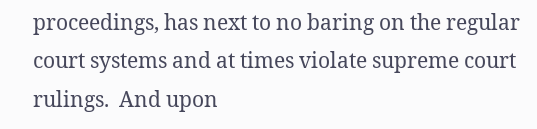proceedings, has next to no baring on the regular court systems and at times violate supreme court rulings.  And upon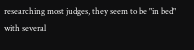researching most judges, they seem to be "in bed" with several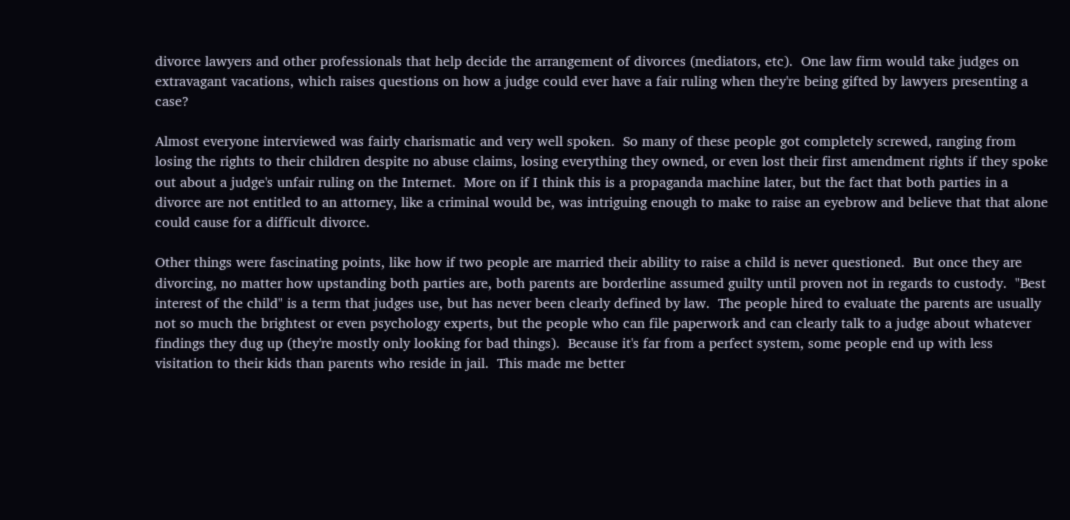divorce lawyers and other professionals that help decide the arrangement of divorces (mediators, etc).  One law firm would take judges on extravagant vacations, which raises questions on how a judge could ever have a fair ruling when they're being gifted by lawyers presenting a case?

Almost everyone interviewed was fairly charismatic and very well spoken.  So many of these people got completely screwed, ranging from losing the rights to their children despite no abuse claims, losing everything they owned, or even lost their first amendment rights if they spoke out about a judge's unfair ruling on the Internet.  More on if I think this is a propaganda machine later, but the fact that both parties in a divorce are not entitled to an attorney, like a criminal would be, was intriguing enough to make to raise an eyebrow and believe that that alone could cause for a difficult divorce.

Other things were fascinating points, like how if two people are married their ability to raise a child is never questioned.  But once they are divorcing, no matter how upstanding both parties are, both parents are borderline assumed guilty until proven not in regards to custody.  "Best interest of the child" is a term that judges use, but has never been clearly defined by law.  The people hired to evaluate the parents are usually not so much the brightest or even psychology experts, but the people who can file paperwork and can clearly talk to a judge about whatever findings they dug up (they're mostly only looking for bad things).  Because it's far from a perfect system, some people end up with less visitation to their kids than parents who reside in jail.  This made me better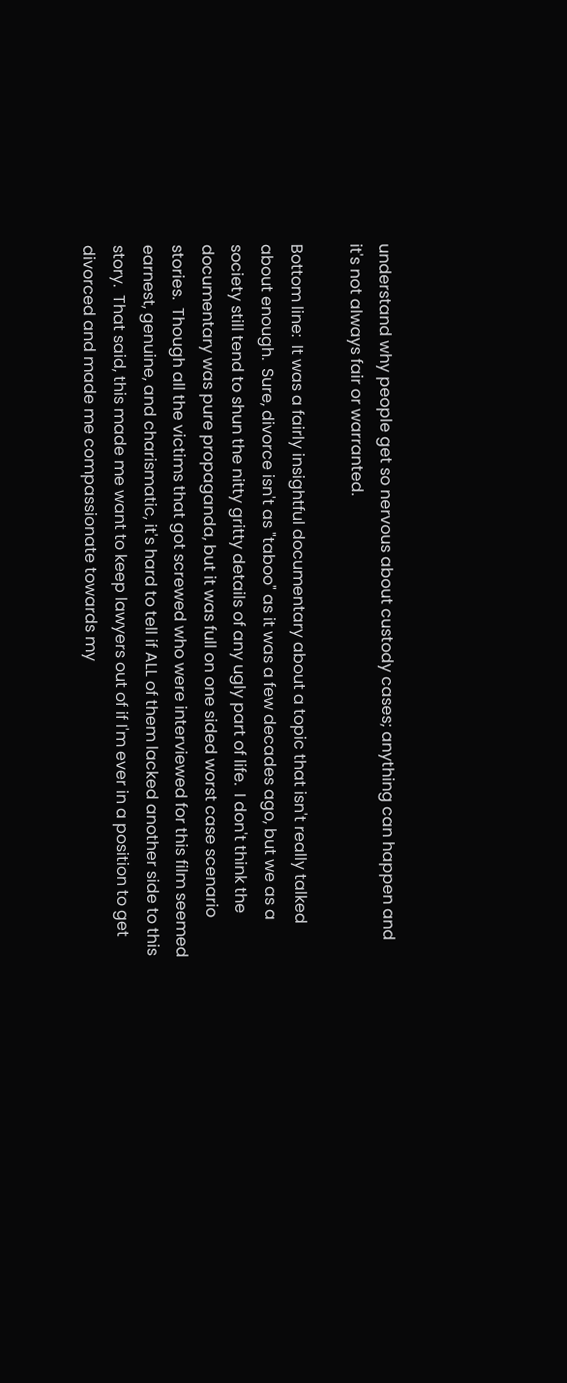understand why people get so nervous about custody cases; anything can happen and it's not always fair or warranted.

Bottom line:  It was a fairly insightful documentary about a topic that isn't really talked about enough.  Sure, divorce isn't as "taboo" as it was a few decades ago, but we as a society still tend to shun the nitty gritty details of any ugly part of life.  I don't think the documentary was pure propaganda, but it was full on one sided worst case scenario stories.  Though all the victims that got screwed who were interviewed for this film seemed earnest, genuine, and charismatic, it's hard to tell if ALL of them lacked another side to this story.  That said, this made me want to keep lawyers out of if I'm ever in a position to get divorced and made me compassionate towards my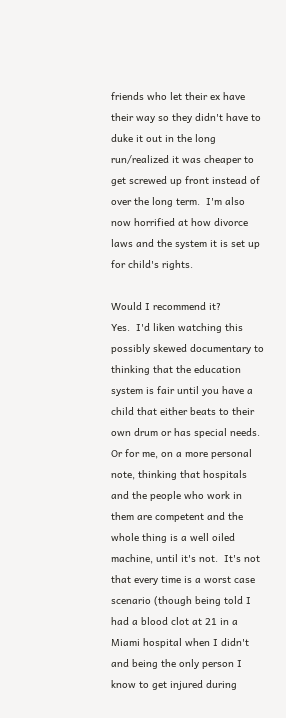friends who let their ex have their way so they didn't have to duke it out in the long run/realized it was cheaper to get screwed up front instead of over the long term.  I'm also now horrified at how divorce laws and the system it is set up for child's rights.

Would I recommend it?
Yes.  I'd liken watching this possibly skewed documentary to thinking that the education system is fair until you have a child that either beats to their own drum or has special needs.  Or for me, on a more personal note, thinking that hospitals and the people who work in them are competent and the whole thing is a well oiled machine, until it's not.  It's not that every time is a worst case scenario (though being told I had a blood clot at 21 in a Miami hospital when I didn't and being the only person I know to get injured during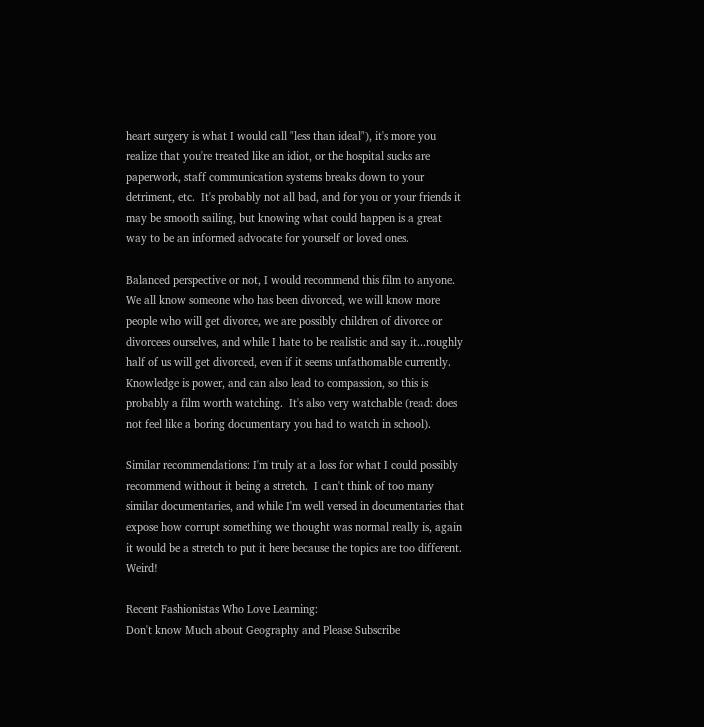heart surgery is what I would call "less than ideal"), it's more you realize that you're treated like an idiot, or the hospital sucks are paperwork, staff communication systems breaks down to your detriment, etc.  It's probably not all bad, and for you or your friends it may be smooth sailing, but knowing what could happen is a great way to be an informed advocate for yourself or loved ones.

Balanced perspective or not, I would recommend this film to anyone.  We all know someone who has been divorced, we will know more people who will get divorce, we are possibly children of divorce or divorcees ourselves, and while I hate to be realistic and say it...roughly half of us will get divorced, even if it seems unfathomable currently.  Knowledge is power, and can also lead to compassion, so this is probably a film worth watching.  It's also very watchable (read: does not feel like a boring documentary you had to watch in school).

Similar recommendations: I'm truly at a loss for what I could possibly recommend without it being a stretch.  I can't think of too many similar documentaries, and while I'm well versed in documentaries that expose how corrupt something we thought was normal really is, again it would be a stretch to put it here because the topics are too different.  Weird!

Recent Fashionistas Who Love Learning:
Don't know Much about Geography and Please Subscribe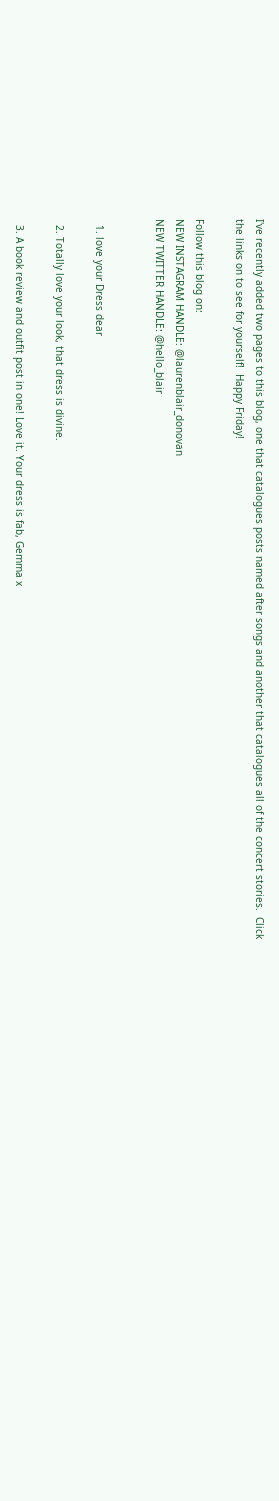I've recently added two pages to this blog, one that catalogues posts named after songs and another that catalogues all of the concert stories.  Click the links on to see for yourself!  Happy Friday!

Follow this blog on:
NEW INSTAGRAM HANDLE: @laurenblair_donovan
NEW TWITTER HANDLE: @hello_blair


  1. love your Dress dear

  2. Totally love your look, that dress is divine.

  3. A book review and outfit post in one! Love it. Your dress is fab, Gemma x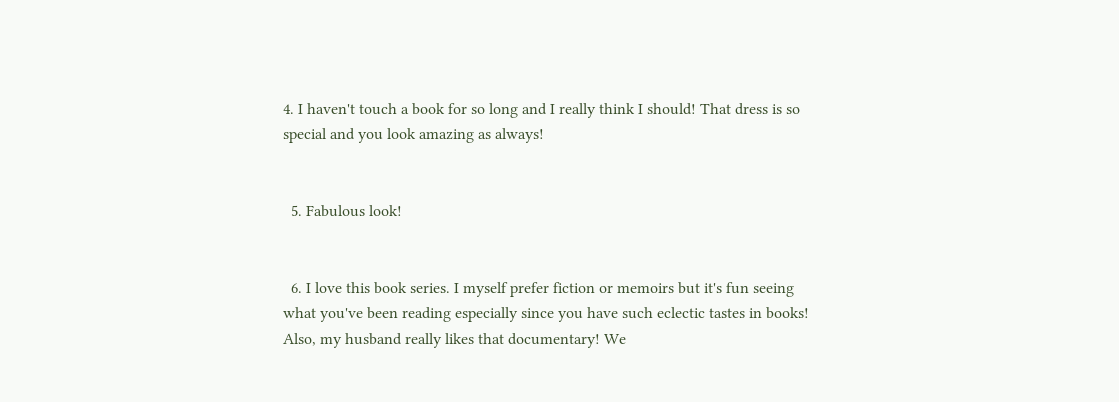4. I haven't touch a book for so long and I really think I should! That dress is so special and you look amazing as always!


  5. Fabulous look!


  6. I love this book series. I myself prefer fiction or memoirs but it's fun seeing what you've been reading especially since you have such eclectic tastes in books! Also, my husband really likes that documentary! We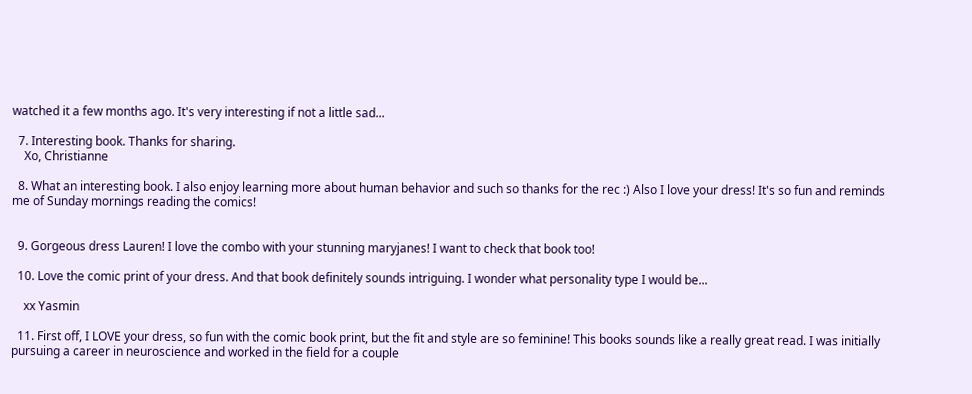watched it a few months ago. It's very interesting if not a little sad...

  7. Interesting book. Thanks for sharing.
    Xo, Christianne

  8. What an interesting book. I also enjoy learning more about human behavior and such so thanks for the rec :) Also I love your dress! It's so fun and reminds me of Sunday mornings reading the comics!


  9. Gorgeous dress Lauren! I love the combo with your stunning maryjanes! I want to check that book too!

  10. Love the comic print of your dress. And that book definitely sounds intriguing. I wonder what personality type I would be...

    xx Yasmin

  11. First off, I LOVE your dress, so fun with the comic book print, but the fit and style are so feminine! This books sounds like a really great read. I was initially pursuing a career in neuroscience and worked in the field for a couple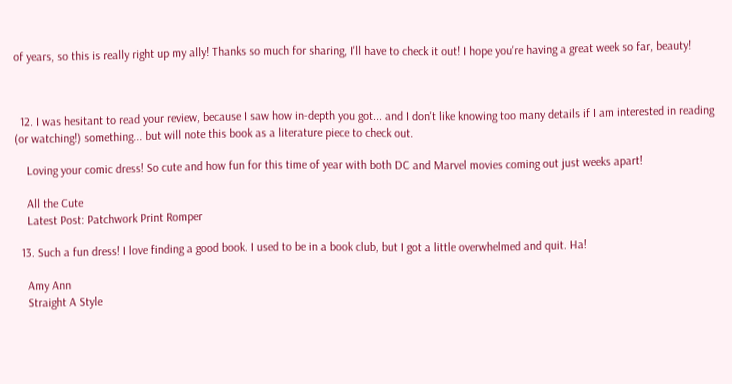of years, so this is really right up my ally! Thanks so much for sharing, I'll have to check it out! I hope you're having a great week so far, beauty!



  12. I was hesitant to read your review, because I saw how in-depth you got... and I don't like knowing too many details if I am interested in reading (or watching!) something... but will note this book as a literature piece to check out.

    Loving your comic dress! So cute and how fun for this time of year with both DC and Marvel movies coming out just weeks apart!

    All the Cute
    Latest Post: Patchwork Print Romper

  13. Such a fun dress! I love finding a good book. I used to be in a book club, but I got a little overwhelmed and quit. Ha!

    Amy Ann
    Straight A Style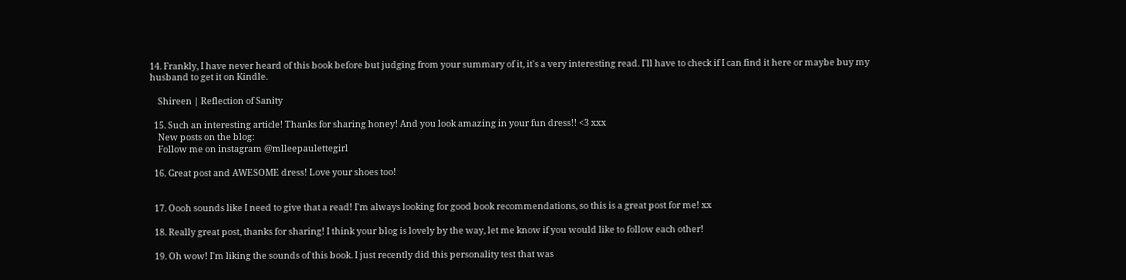14. Frankly, I have never heard of this book before but judging from your summary of it, it's a very interesting read. I'll have to check if I can find it here or maybe buy my husband to get it on Kindle.

    Shireen | Reflection of Sanity

  15. Such an interesting article! Thanks for sharing honey! And you look amazing in your fun dress!! <3 xxx
    New posts on the blog:
    Follow me on instagram @mlleepaulettegirl

  16. Great post and AWESOME dress! Love your shoes too!


  17. Oooh sounds like I need to give that a read! I'm always looking for good book recommendations, so this is a great post for me! xx

  18. Really great post, thanks for sharing! I think your blog is lovely by the way, let me know if you would like to follow each other!

  19. Oh wow! I'm liking the sounds of this book. I just recently did this personality test that was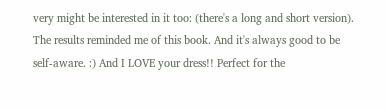very might be interested in it too: (there's a long and short version). The results reminded me of this book. And it's always good to be self-aware. :) And I LOVE your dress!! Perfect for the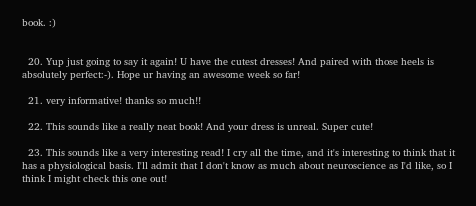book. :)


  20. Yup just going to say it again! U have the cutest dresses! And paired with those heels is absolutely perfect:-). Hope ur having an awesome week so far!

  21. very informative! thanks so much!!

  22. This sounds like a really neat book! And your dress is unreal. Super cute!

  23. This sounds like a very interesting read! I cry all the time, and it's interesting to think that it has a physiological basis. I'll admit that I don't know as much about neuroscience as I'd like, so I think I might check this one out!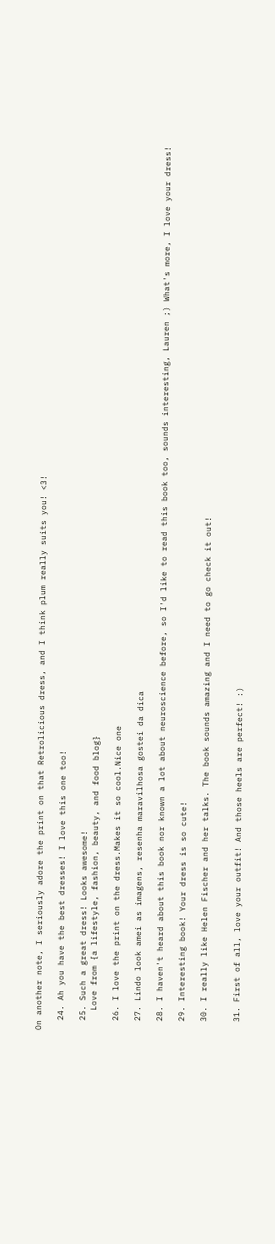On another note, I seriously adore the print on that Retrolicious dress, and I think plum really suits you! <3!

  24. Ah you have the best dresses! I love this one too!

  25. Such a great dress! Looks awesome!
    Love from {a lifestyle, fashion, beauty, and food blog}

  26. I love the print on the dress.Makes it so cool.Nice one

  27. Lindo look amei as imagens, resenha maravilhosa gostei da dica

  28. I haven't heard about this book nor known a lot about neuroscience before, so I'd like to read this book too, sounds interesting, Lauren ;) What's more, I love your dress!

  29. Interesting book! Your dress is so cute!

  30. I really like Helen Fischer and her talks. The book sounds amazing and I need to go check it out!


  31. First of all, love your outfit! And those heels are perfect! :)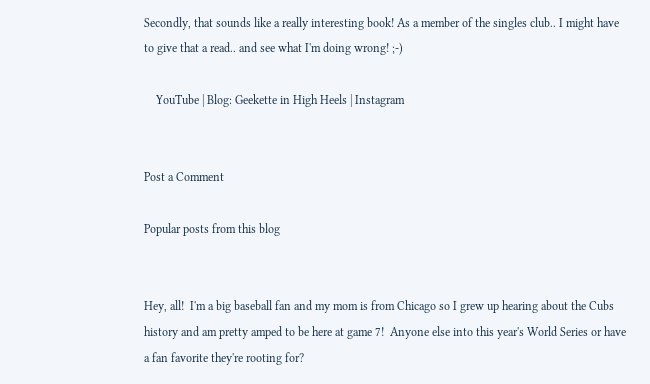Secondly, that sounds like a really interesting book! As a member of the singles club.. I might have to give that a read.. and see what I'm doing wrong! ;-)

    YouTube | Blog: Geekette in High Heels | Instagram


Post a Comment

Popular posts from this blog


Hey, all!  I'm a big baseball fan and my mom is from Chicago so I grew up hearing about the Cubs history and am pretty amped to be here at game 7!  Anyone else into this year's World Series or have a fan favorite they're rooting for?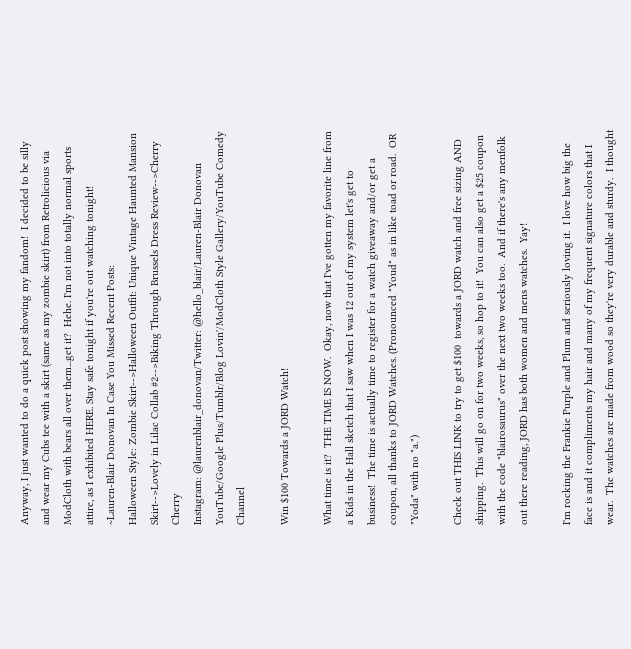Anyway, I just wanted to do a quick post showing my fandom!  I decided to be silly and wear my Cubs tee with a skirt (same as my zombie skirt) from Retrolicious via ModCloth with bears all over them...get it?  Hehe. I'm not into totally normal sports attire, as I exhibited HERE. Stay safe tonight if you're out watching tonight!
~Lauren-Blair Donovan In Case You Missed Recent Posts:
Halloween Style: Zombie Skirt-->Halloween Outfit: Unique Vintage Haunted Mansion Skirt-->Lovely in Lilac Collab #2-->Biking Through Brussels Dress Review-->Cherry Cherry
Instagram: @laurenblair_donovan/Twitter: @hello_blair/Lauren-Blair Donovan YouTube/Google Plus/Tumblr/Blog Lovin'/ModCloth Style Gallery/YouTube Comedy Channel

Win $100 Towards a JORD Watch!

What time is it?  THE TIME IS NOW.  Okay, now that I've gotten my favorite line from a Kids in the Hall sketch that I saw when I was 12 out of my system let's get to business!  The time is actually time to register for a watch giveaway and/or get a coupon, all thanks to JORD Watches. (Pronounced "Youd" as in like toad or road.  OR "Yoda" with no "a.")

Check out THIS LINK to try to get $100  towards a JORD watch and free sizing AND shipping.  This will go on for two weeks, so hop to it!  You can also get a $25 coupon with the code "blairosaurus" over the next two weeks too.  And if there's any menfolk out there reading, JORD has both women and mens watches.  Yay!

I'm rocking the Frankie Purple and Plum and seriously loving it.  I love how big the face is and it compliments my hair and many of my frequent signature colors that I wear.  The watches are made from wood so they're very durable and sturdy.  I thought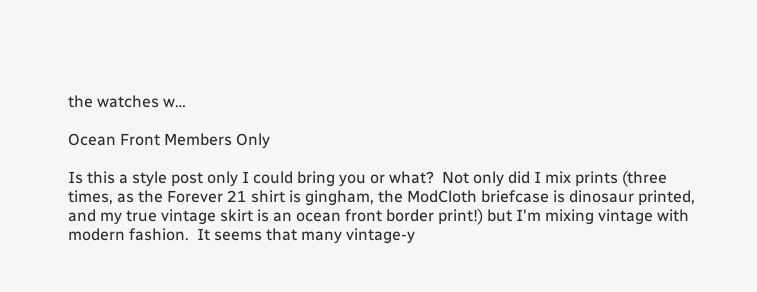the watches w…

Ocean Front Members Only

Is this a style post only I could bring you or what?  Not only did I mix prints (three times, as the Forever 21 shirt is gingham, the ModCloth briefcase is dinosaur printed, and my true vintage skirt is an ocean front border print!) but I'm mixing vintage with modern fashion.  It seems that many vintage-y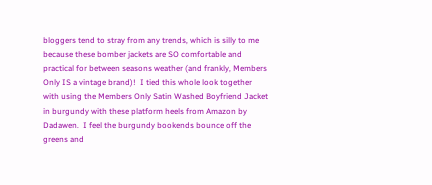bloggers tend to stray from any trends, which is silly to me because these bomber jackets are SO comfortable and practical for between seasons weather (and frankly, Members Only IS a vintage brand)!  I tied this whole look together with using the Members Only Satin Washed Boyfriend Jacket in burgundy with these platform heels from Amazon by Dadawen.  I feel the burgundy bookends bounce off the greens and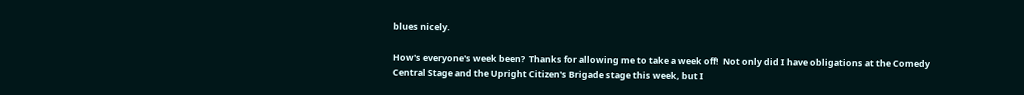blues nicely.

How's everyone's week been?  Thanks for allowing me to take a week off!  Not only did I have obligations at the Comedy Central Stage and the Upright Citizen's Brigade stage this week, but I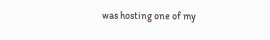was hosting one of my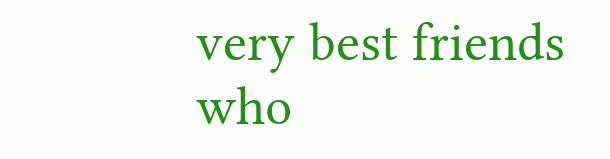very best friends who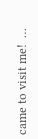came to visit me!  …